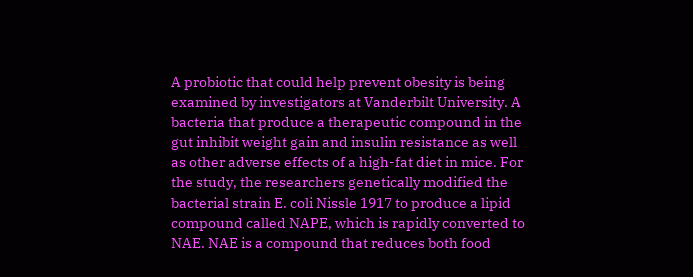A probiotic that could help prevent obesity is being examined by investigators at Vanderbilt University. A bacteria that produce a therapeutic compound in the gut inhibit weight gain and insulin resistance as well as other adverse effects of a high-fat diet in mice. For the study, the researchers genetically modified the bacterial strain E. coli Nissle 1917 to produce a lipid compound called NAPE, which is rapidly converted to NAE. NAE is a compound that reduces both food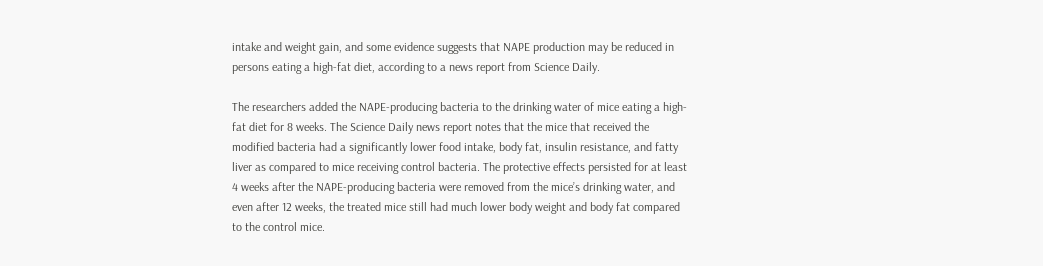intake and weight gain, and some evidence suggests that NAPE production may be reduced in persons eating a high-fat diet, according to a news report from Science Daily.

The researchers added the NAPE-producing bacteria to the drinking water of mice eating a high-fat diet for 8 weeks. The Science Daily news report notes that the mice that received the modified bacteria had a significantly lower food intake, body fat, insulin resistance, and fatty liver as compared to mice receiving control bacteria. The protective effects persisted for at least 4 weeks after the NAPE-producing bacteria were removed from the mice’s drinking water, and even after 12 weeks, the treated mice still had much lower body weight and body fat compared to the control mice.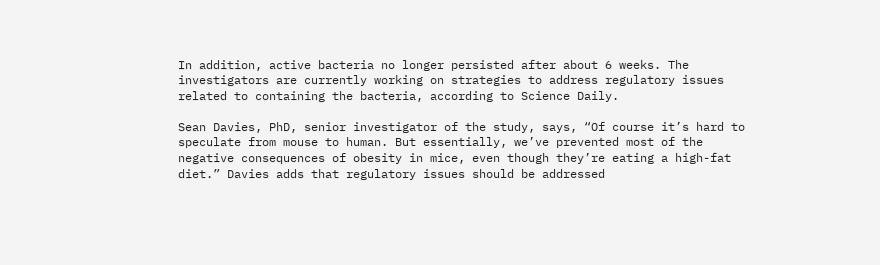In addition, active bacteria no longer persisted after about 6 weeks. The investigators are currently working on strategies to address regulatory issues related to containing the bacteria, according to Science Daily.

Sean Davies, PhD, senior investigator of the study, says, “Of course it’s hard to speculate from mouse to human. But essentially, we’ve prevented most of the negative consequences of obesity in mice, even though they’re eating a high-fat diet.” Davies adds that regulatory issues should be addressed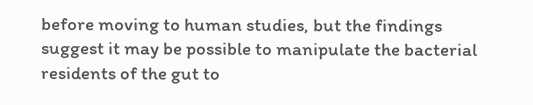before moving to human studies, but the findings suggest it may be possible to manipulate the bacterial residents of the gut to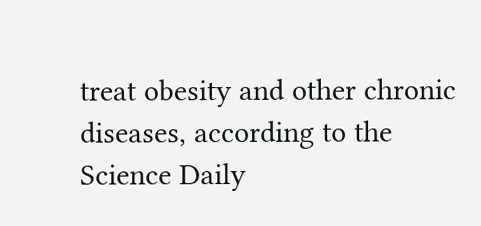treat obesity and other chronic diseases, according to the Science Daily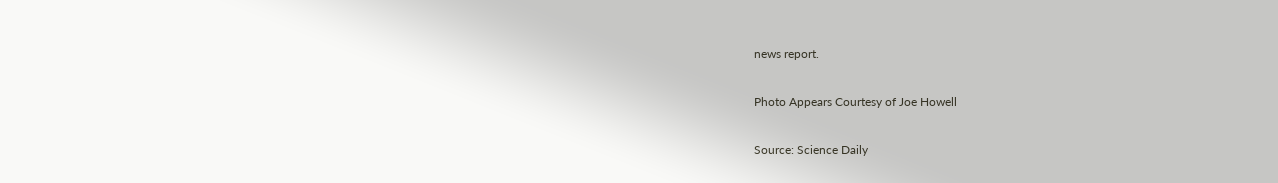news report.

Photo Appears Courtesy of Joe Howell

Source: Science Daily